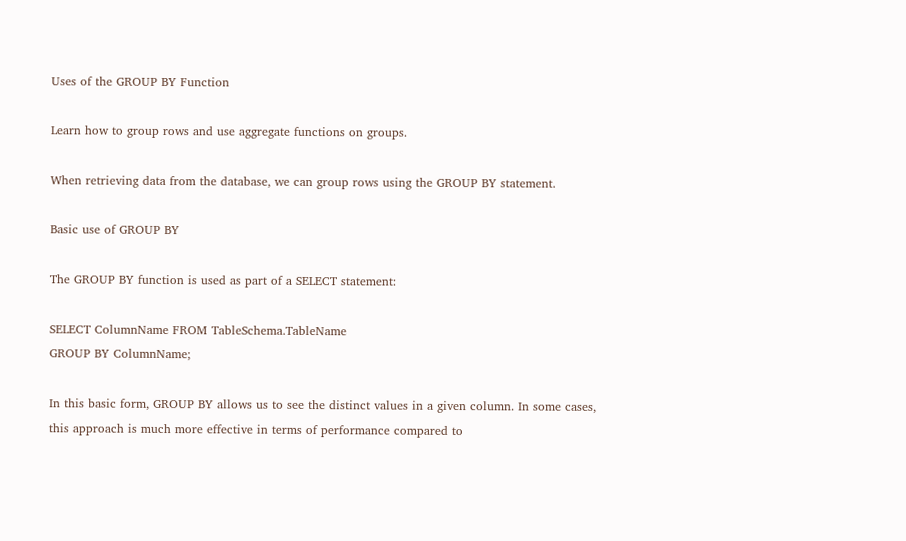Uses of the GROUP BY Function

Learn how to group rows and use aggregate functions on groups.

When retrieving data from the database, we can group rows using the GROUP BY statement.

Basic use of GROUP BY

The GROUP BY function is used as part of a SELECT statement:

SELECT ColumnName FROM TableSchema.TableName
GROUP BY ColumnName;

In this basic form, GROUP BY allows us to see the distinct values in a given column. In some cases, this approach is much more effective in terms of performance compared to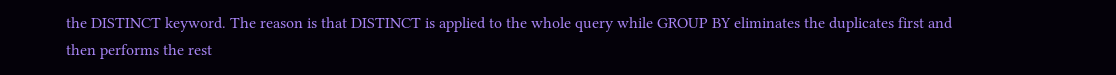the DISTINCT keyword. The reason is that DISTINCT is applied to the whole query while GROUP BY eliminates the duplicates first and then performs the rest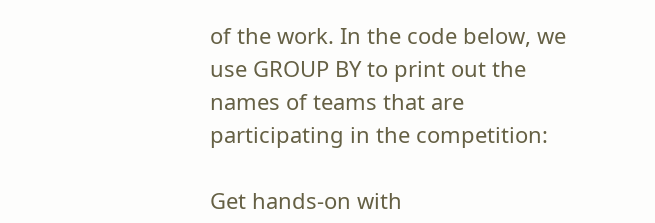of the work. In the code below, we use GROUP BY to print out the names of teams that are participating in the competition:

Get hands-on with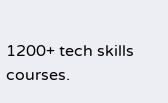1200+ tech skills courses.